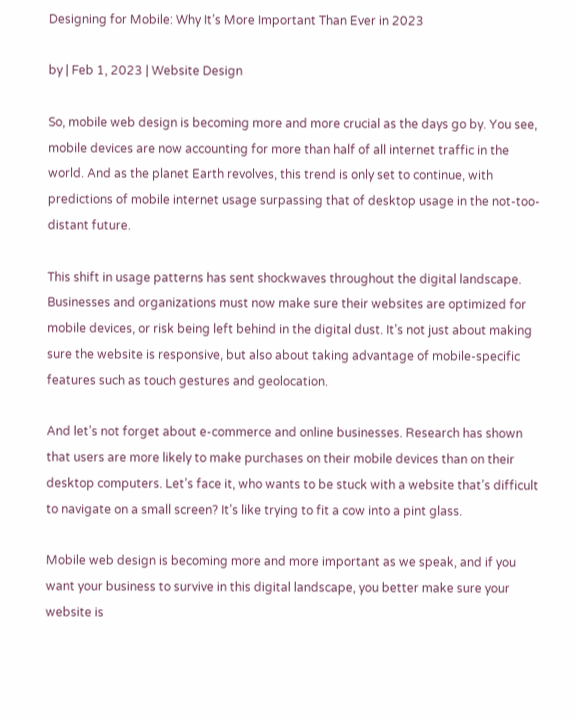Designing for Mobile: Why It’s More Important Than Ever in 2023

by | Feb 1, 2023 | Website Design

So, mobile web design is becoming more and more crucial as the days go by. You see, mobile devices are now accounting for more than half of all internet traffic in the world. And as the planet Earth revolves, this trend is only set to continue, with predictions of mobile internet usage surpassing that of desktop usage in the not-too-distant future.

This shift in usage patterns has sent shockwaves throughout the digital landscape. Businesses and organizations must now make sure their websites are optimized for mobile devices, or risk being left behind in the digital dust. It’s not just about making sure the website is responsive, but also about taking advantage of mobile-specific features such as touch gestures and geolocation.

And let’s not forget about e-commerce and online businesses. Research has shown that users are more likely to make purchases on their mobile devices than on their desktop computers. Let’s face it, who wants to be stuck with a website that’s difficult to navigate on a small screen? It’s like trying to fit a cow into a pint glass.

Mobile web design is becoming more and more important as we speak, and if you want your business to survive in this digital landscape, you better make sure your website is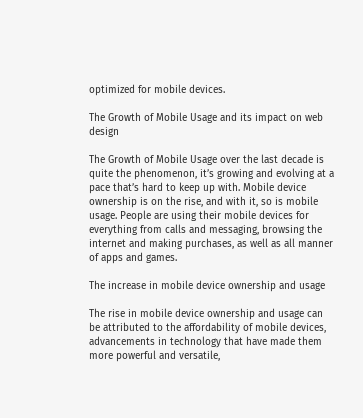optimized for mobile devices.

The Growth of Mobile Usage and its impact on web design

The Growth of Mobile Usage over the last decade is quite the phenomenon, it’s growing and evolving at a pace that’s hard to keep up with. Mobile device ownership is on the rise, and with it, so is mobile usage. People are using their mobile devices for everything from calls and messaging, browsing the internet and making purchases, as well as all manner of apps and games.

The increase in mobile device ownership and usage

The rise in mobile device ownership and usage can be attributed to the affordability of mobile devices, advancements in technology that have made them more powerful and versatile,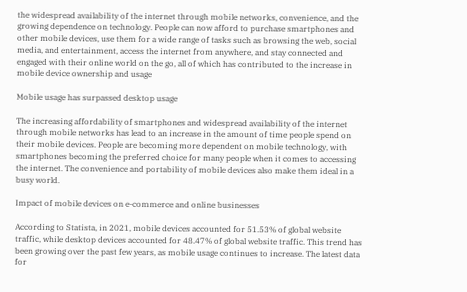the widespread availability of the internet through mobile networks, convenience, and the growing dependence on technology. People can now afford to purchase smartphones and other mobile devices, use them for a wide range of tasks such as browsing the web, social media, and entertainment, access the internet from anywhere, and stay connected and engaged with their online world on the go, all of which has contributed to the increase in mobile device ownership and usage

Mobile usage has surpassed desktop usage

The increasing affordability of smartphones and widespread availability of the internet through mobile networks has lead to an increase in the amount of time people spend on their mobile devices. People are becoming more dependent on mobile technology, with smartphones becoming the preferred choice for many people when it comes to accessing the internet. The convenience and portability of mobile devices also make them ideal in a busy world.

Impact of mobile devices on e-commerce and online businesses

According to Statista, in 2021, mobile devices accounted for 51.53% of global website traffic, while desktop devices accounted for 48.47% of global website traffic. This trend has been growing over the past few years, as mobile usage continues to increase. The latest data for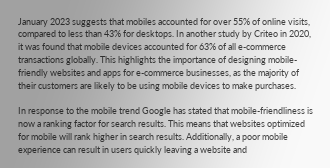January 2023 suggests that mobiles accounted for over 55% of online visits, compared to less than 43% for desktops. In another study by Criteo in 2020, it was found that mobile devices accounted for 63% of all e-commerce transactions globally. This highlights the importance of designing mobile-friendly websites and apps for e-commerce businesses, as the majority of their customers are likely to be using mobile devices to make purchases.

In response to the mobile trend Google has stated that mobile-friendliness is now a ranking factor for search results. This means that websites optimized for mobile will rank higher in search results. Additionally, a poor mobile experience can result in users quickly leaving a website and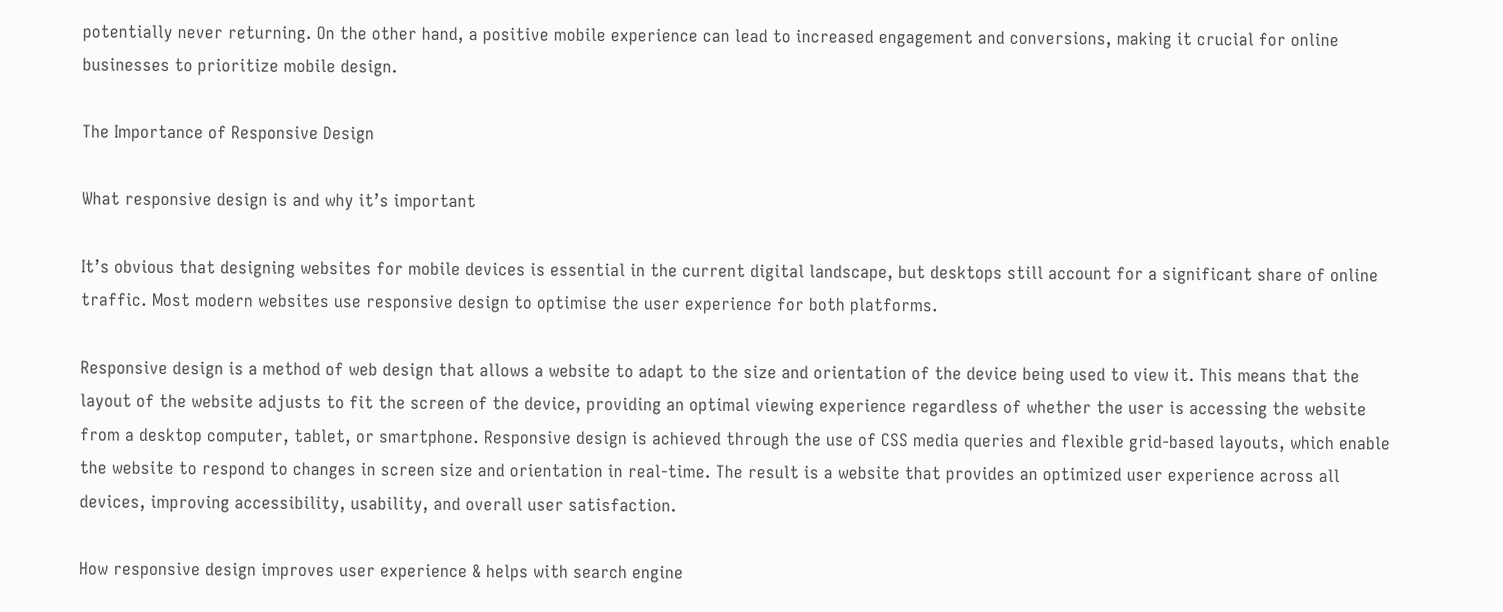potentially never returning. On the other hand, a positive mobile experience can lead to increased engagement and conversions, making it crucial for online businesses to prioritize mobile design.

The Importance of Responsive Design

What responsive design is and why it’s important

It’s obvious that designing websites for mobile devices is essential in the current digital landscape, but desktops still account for a significant share of online traffic. Most modern websites use responsive design to optimise the user experience for both platforms.

Responsive design is a method of web design that allows a website to adapt to the size and orientation of the device being used to view it. This means that the layout of the website adjusts to fit the screen of the device, providing an optimal viewing experience regardless of whether the user is accessing the website from a desktop computer, tablet, or smartphone. Responsive design is achieved through the use of CSS media queries and flexible grid-based layouts, which enable the website to respond to changes in screen size and orientation in real-time. The result is a website that provides an optimized user experience across all devices, improving accessibility, usability, and overall user satisfaction.

How responsive design improves user experience & helps with search engine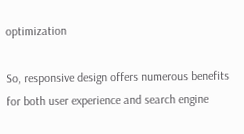optimization

So, responsive design offers numerous benefits for both user experience and search engine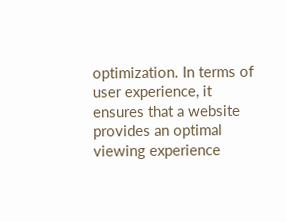optimization. In terms of user experience, it ensures that a website provides an optimal viewing experience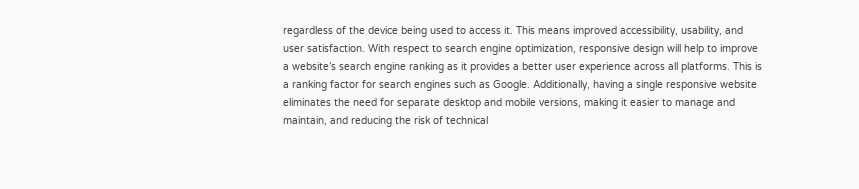regardless of the device being used to access it. This means improved accessibility, usability, and user satisfaction. With respect to search engine optimization, responsive design will help to improve a website’s search engine ranking as it provides a better user experience across all platforms. This is a ranking factor for search engines such as Google. Additionally, having a single responsive website eliminates the need for separate desktop and mobile versions, making it easier to manage and maintain, and reducing the risk of technical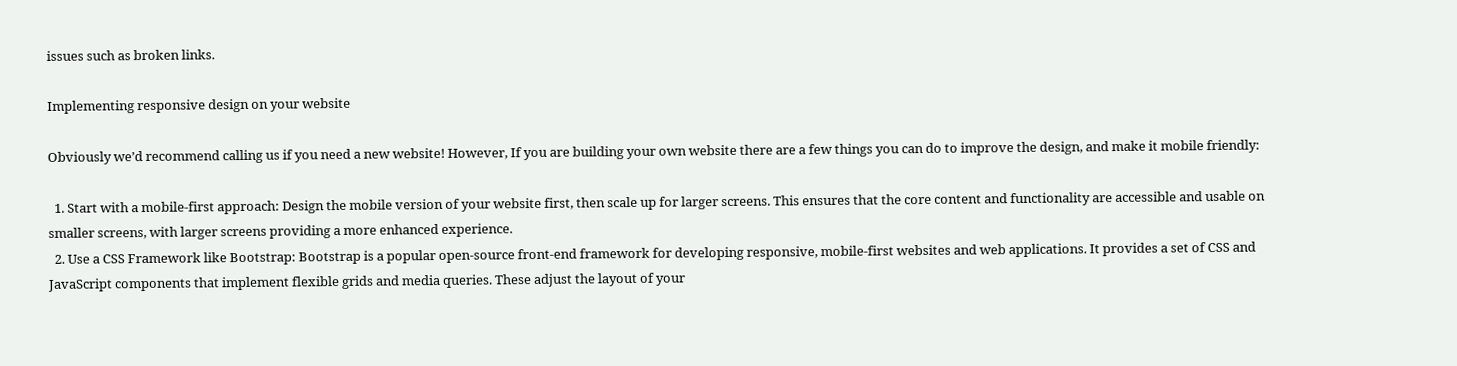issues such as broken links.

Implementing responsive design on your website

Obviously we’d recommend calling us if you need a new website! However, If you are building your own website there are a few things you can do to improve the design, and make it mobile friendly:

  1. Start with a mobile-first approach: Design the mobile version of your website first, then scale up for larger screens. This ensures that the core content and functionality are accessible and usable on smaller screens, with larger screens providing a more enhanced experience.
  2. Use a CSS Framework like Bootstrap: Bootstrap is a popular open-source front-end framework for developing responsive, mobile-first websites and web applications. It provides a set of CSS and JavaScript components that implement flexible grids and media queries. These adjust the layout of your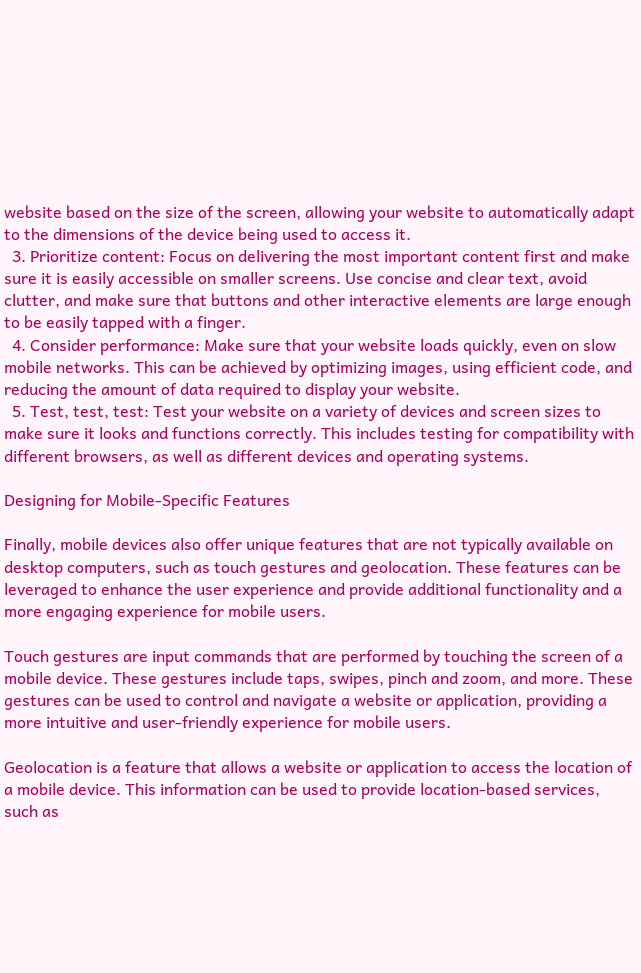website based on the size of the screen, allowing your website to automatically adapt to the dimensions of the device being used to access it.
  3. Prioritize content: Focus on delivering the most important content first and make sure it is easily accessible on smaller screens. Use concise and clear text, avoid clutter, and make sure that buttons and other interactive elements are large enough to be easily tapped with a finger.
  4. Consider performance: Make sure that your website loads quickly, even on slow mobile networks. This can be achieved by optimizing images, using efficient code, and reducing the amount of data required to display your website.
  5. Test, test, test: Test your website on a variety of devices and screen sizes to make sure it looks and functions correctly. This includes testing for compatibility with different browsers, as well as different devices and operating systems.

Designing for Mobile-Specific Features

Finally, mobile devices also offer unique features that are not typically available on desktop computers, such as touch gestures and geolocation. These features can be leveraged to enhance the user experience and provide additional functionality and a more engaging experience for mobile users.

Touch gestures are input commands that are performed by touching the screen of a mobile device. These gestures include taps, swipes, pinch and zoom, and more. These gestures can be used to control and navigate a website or application, providing a more intuitive and user-friendly experience for mobile users.

Geolocation is a feature that allows a website or application to access the location of a mobile device. This information can be used to provide location-based services, such as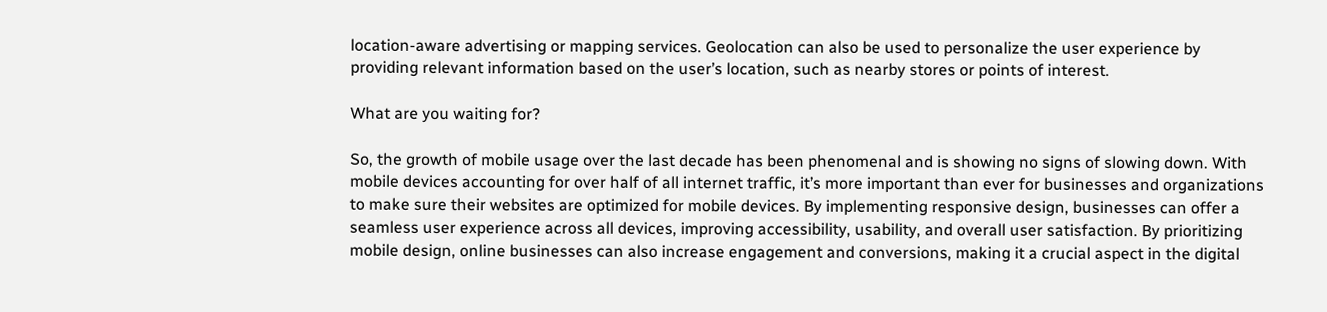location-aware advertising or mapping services. Geolocation can also be used to personalize the user experience by providing relevant information based on the user’s location, such as nearby stores or points of interest.

What are you waiting for?

So, the growth of mobile usage over the last decade has been phenomenal and is showing no signs of slowing down. With mobile devices accounting for over half of all internet traffic, it’s more important than ever for businesses and organizations to make sure their websites are optimized for mobile devices. By implementing responsive design, businesses can offer a seamless user experience across all devices, improving accessibility, usability, and overall user satisfaction. By prioritizing mobile design, online businesses can also increase engagement and conversions, making it a crucial aspect in the digital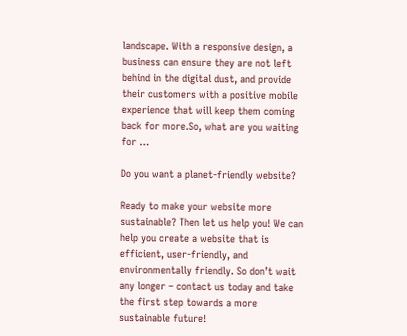landscape. With a responsive design, a business can ensure they are not left behind in the digital dust, and provide their customers with a positive mobile experience that will keep them coming back for more.So, what are you waiting for …

Do you want a planet-friendly website?

Ready to make your website more sustainable? Then let us help you! We can help you create a website that is efficient, user-friendly, and environmentally friendly. So don’t wait any longer – contact us today and take the first step towards a more sustainable future!